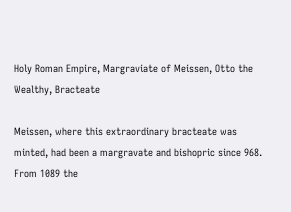Holy Roman Empire, Margraviate of Meissen, Otto the Wealthy, Bracteate

Meissen, where this extraordinary bracteate was minted, had been a margravate and bishopric since 968. From 1089 the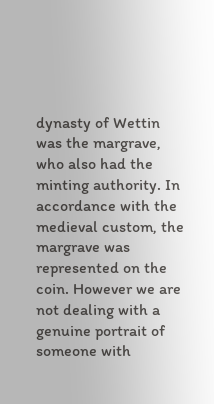dynasty of Wettin was the margrave, who also had the minting authority. In accordance with the medieval custom, the margrave was represented on the coin. However we are not dealing with a genuine portrait of someone with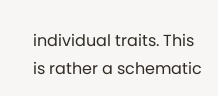individual traits. This is rather a schematic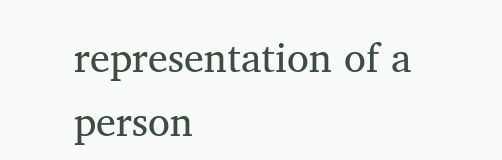representation of a person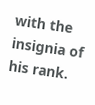with the insignia of his rank.